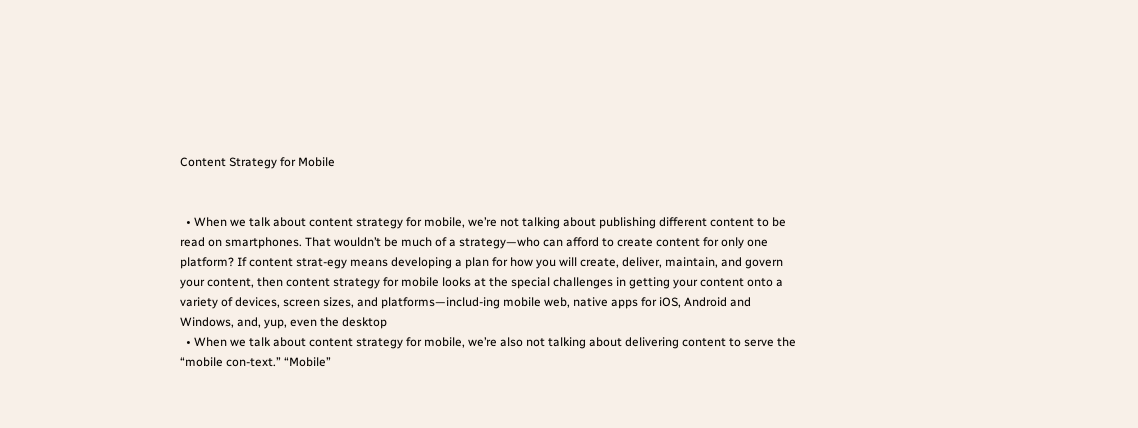Content Strategy for Mobile


  • When we talk about content strategy for mobile, we’re not talking about publishing different content to be read on smartphones. That wouldn’t be much of a strategy—who can afford to create content for only one platform? If content strat-egy means developing a plan for how you will create, deliver, maintain, and govern your content, then content strategy for mobile looks at the special challenges in getting your content onto a variety of devices, screen sizes, and platforms—includ-ing mobile web, native apps for iOS, Android and Windows, and, yup, even the desktop
  • When we talk about content strategy for mobile, we’re also not talking about delivering content to serve the “mobile con-text.” “Mobile”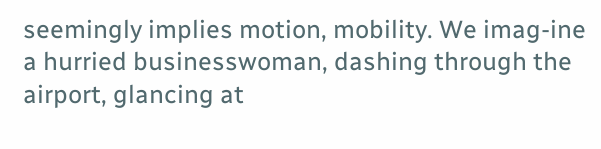seemingly implies motion, mobility. We imag-ine a hurried businesswoman, dashing through the airport, glancing at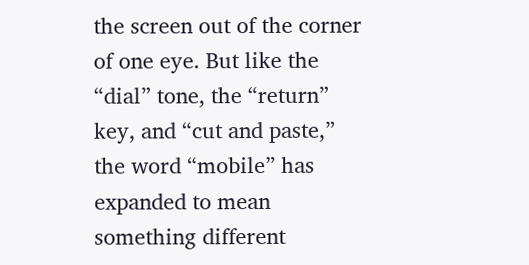the screen out of the corner of one eye. But like the “dial” tone, the “return” key, and “cut and paste,” the word “mobile” has expanded to mean something different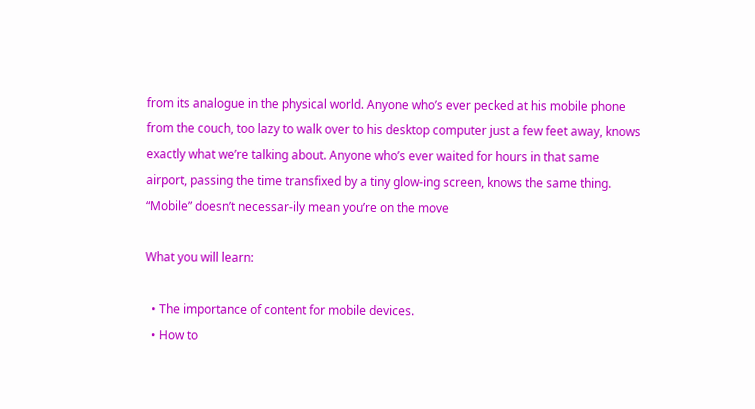from its analogue in the physical world. Anyone who’s ever pecked at his mobile phone from the couch, too lazy to walk over to his desktop computer just a few feet away, knows exactly what we’re talking about. Anyone who’s ever waited for hours in that same airport, passing the time transfixed by a tiny glow-ing screen, knows the same thing. “Mobile” doesn’t necessar-ily mean you’re on the move

What you will learn:

  • The importance of content for mobile devices.
  • How to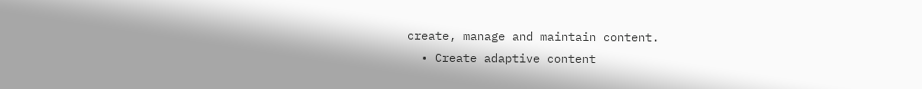create, manage and maintain content.
  • Create adaptive content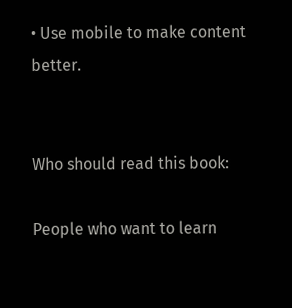• Use mobile to make content better.


Who should read this book:

People who want to learn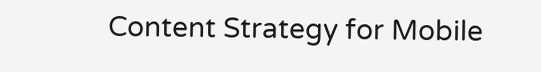Content Strategy for Mobile